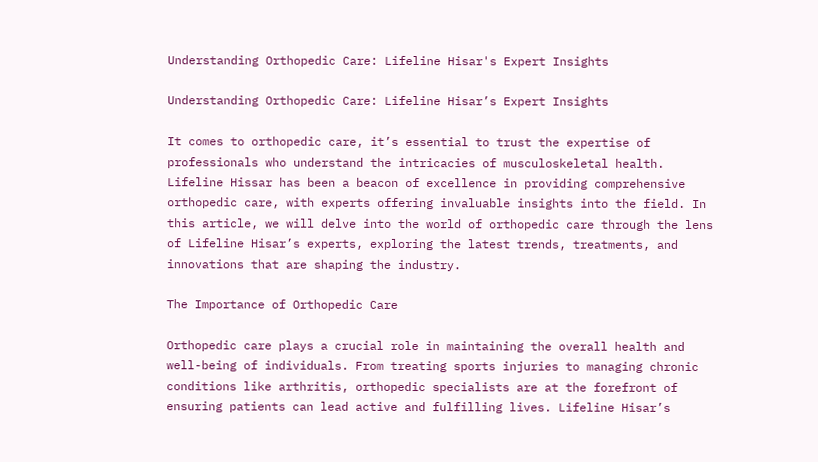Understanding Orthopedic Care: Lifeline Hisar's Expert Insights

Understanding Orthopedic Care: Lifeline Hisar’s Expert Insights

It comes to orthopedic care, it’s essential to trust the expertise of professionals who understand the intricacies of musculoskeletal health. Lifeline Hissar has been a beacon of excellence in providing comprehensive orthopedic care, with experts offering invaluable insights into the field. In this article, we will delve into the world of orthopedic care through the lens of Lifeline Hisar’s experts, exploring the latest trends, treatments, and innovations that are shaping the industry.

The Importance of Orthopedic Care

Orthopedic care plays a crucial role in maintaining the overall health and well-being of individuals. From treating sports injuries to managing chronic conditions like arthritis, orthopedic specialists are at the forefront of ensuring patients can lead active and fulfilling lives. Lifeline Hisar’s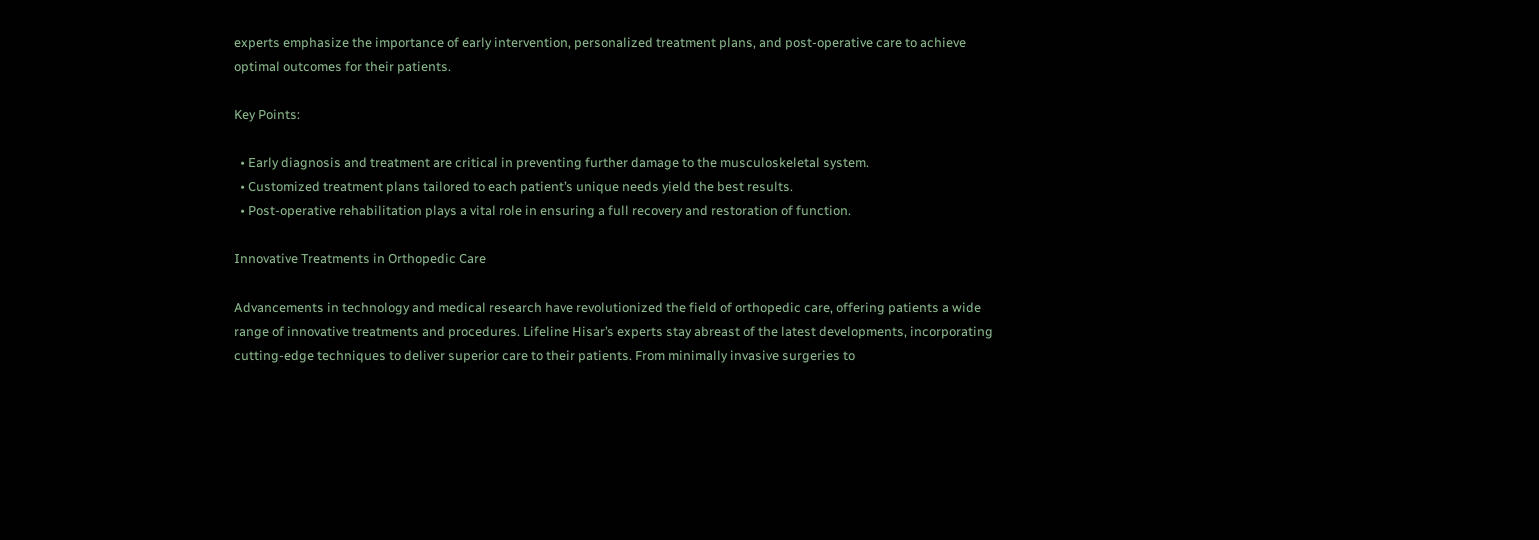experts emphasize the importance of early intervention, personalized treatment plans, and post-operative care to achieve optimal outcomes for their patients.

Key Points:

  • Early diagnosis and treatment are critical in preventing further damage to the musculoskeletal system.
  • Customized treatment plans tailored to each patient’s unique needs yield the best results.
  • Post-operative rehabilitation plays a vital role in ensuring a full recovery and restoration of function.

Innovative Treatments in Orthopedic Care

Advancements in technology and medical research have revolutionized the field of orthopedic care, offering patients a wide range of innovative treatments and procedures. Lifeline Hisar’s experts stay abreast of the latest developments, incorporating cutting-edge techniques to deliver superior care to their patients. From minimally invasive surgeries to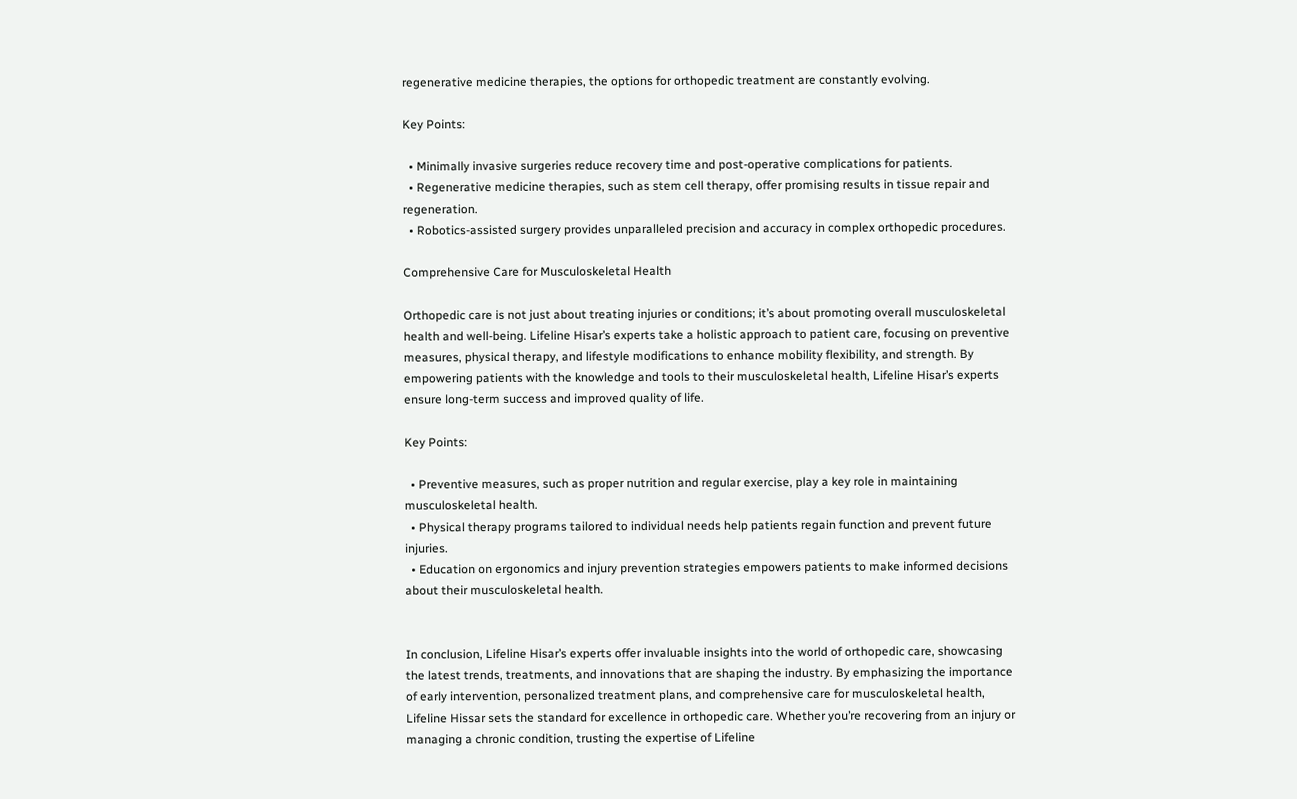regenerative medicine therapies, the options for orthopedic treatment are constantly evolving.

Key Points:

  • Minimally invasive surgeries reduce recovery time and post-operative complications for patients.
  • Regenerative medicine therapies, such as stem cell therapy, offer promising results in tissue repair and regeneration.
  • Robotics-assisted surgery provides unparalleled precision and accuracy in complex orthopedic procedures.

Comprehensive Care for Musculoskeletal Health

Orthopedic care is not just about treating injuries or conditions; it’s about promoting overall musculoskeletal health and well-being. Lifeline Hisar’s experts take a holistic approach to patient care, focusing on preventive measures, physical therapy, and lifestyle modifications to enhance mobility flexibility, and strength. By empowering patients with the knowledge and tools to their musculoskeletal health, Lifeline Hisar’s experts ensure long-term success and improved quality of life.

Key Points:

  • Preventive measures, such as proper nutrition and regular exercise, play a key role in maintaining musculoskeletal health.
  • Physical therapy programs tailored to individual needs help patients regain function and prevent future injuries.
  • Education on ergonomics and injury prevention strategies empowers patients to make informed decisions about their musculoskeletal health.


In conclusion, Lifeline Hisar’s experts offer invaluable insights into the world of orthopedic care, showcasing the latest trends, treatments, and innovations that are shaping the industry. By emphasizing the importance of early intervention, personalized treatment plans, and comprehensive care for musculoskeletal health, Lifeline Hissar sets the standard for excellence in orthopedic care. Whether you’re recovering from an injury or managing a chronic condition, trusting the expertise of Lifeline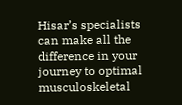Hisar’s specialists can make all the difference in your journey to optimal musculoskeletal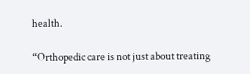health.

“Orthopedic care is not just about treating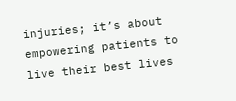injuries; it’s about empowering patients to live their best lives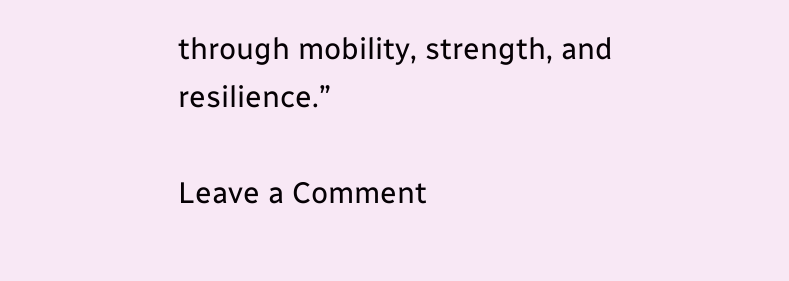through mobility, strength, and resilience.”

Leave a Comment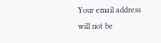Your email address will not be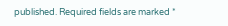published. Required fields are marked *